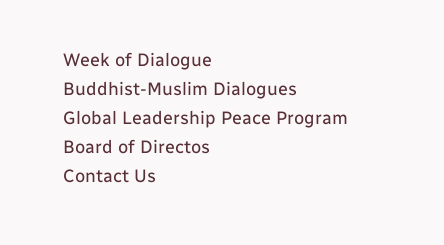Week of Dialogue
Buddhist-Muslim Dialogues
Global Leadership Peace Program
Board of Directos
Contact Us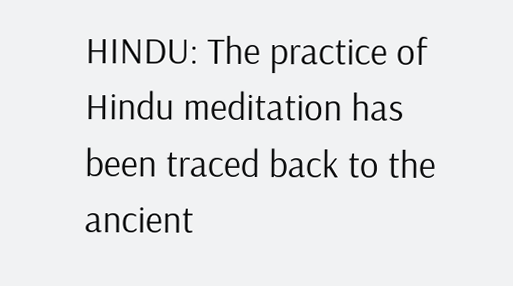HINDU: The practice of Hindu meditation has been traced back to the ancient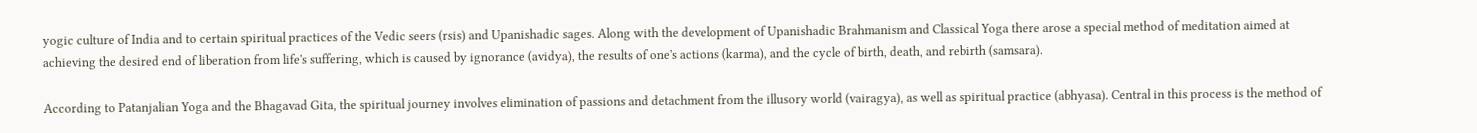yogic culture of India and to certain spiritual practices of the Vedic seers (rsis) and Upanishadic sages. Along with the development of Upanishadic Brahmanism and Classical Yoga there arose a special method of meditation aimed at achieving the desired end of liberation from life's suffering, which is caused by ignorance (avidya), the results of one's actions (karma), and the cycle of birth, death, and rebirth (samsara).

According to Patanjalian Yoga and the Bhagavad Gita, the spiritual journey involves elimination of passions and detachment from the illusory world (vairagya), as well as spiritual practice (abhyasa). Central in this process is the method of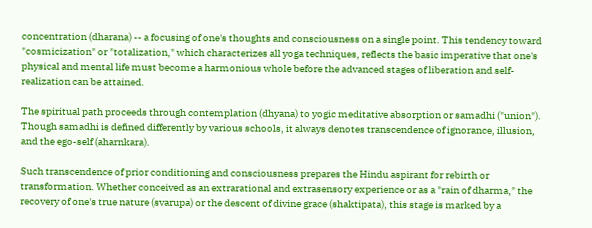concentration (dharana) -- a focusing of one's thoughts and consciousness on a single point. This tendency toward "cosmicization" or "totalization," which characterizes all yoga techniques, reflects the basic imperative that one's physical and mental life must become a harmonious whole before the advanced stages of liberation and self-realization can be attained.

The spiritual path proceeds through contemplation (dhyana) to yogic meditative absorption or samadhi ("union"). Though samadhi is defined differently by various schools, it always denotes transcendence of ignorance, illusion, and the ego-self (aharnkara).

Such transcendence of prior conditioning and consciousness prepares the Hindu aspirant for rebirth or transformation. Whether conceived as an extrarational and extrasensory experience or as a "rain of dharma," the recovery of one's true nature (svarupa) or the descent of divine grace (shaktipata), this stage is marked by a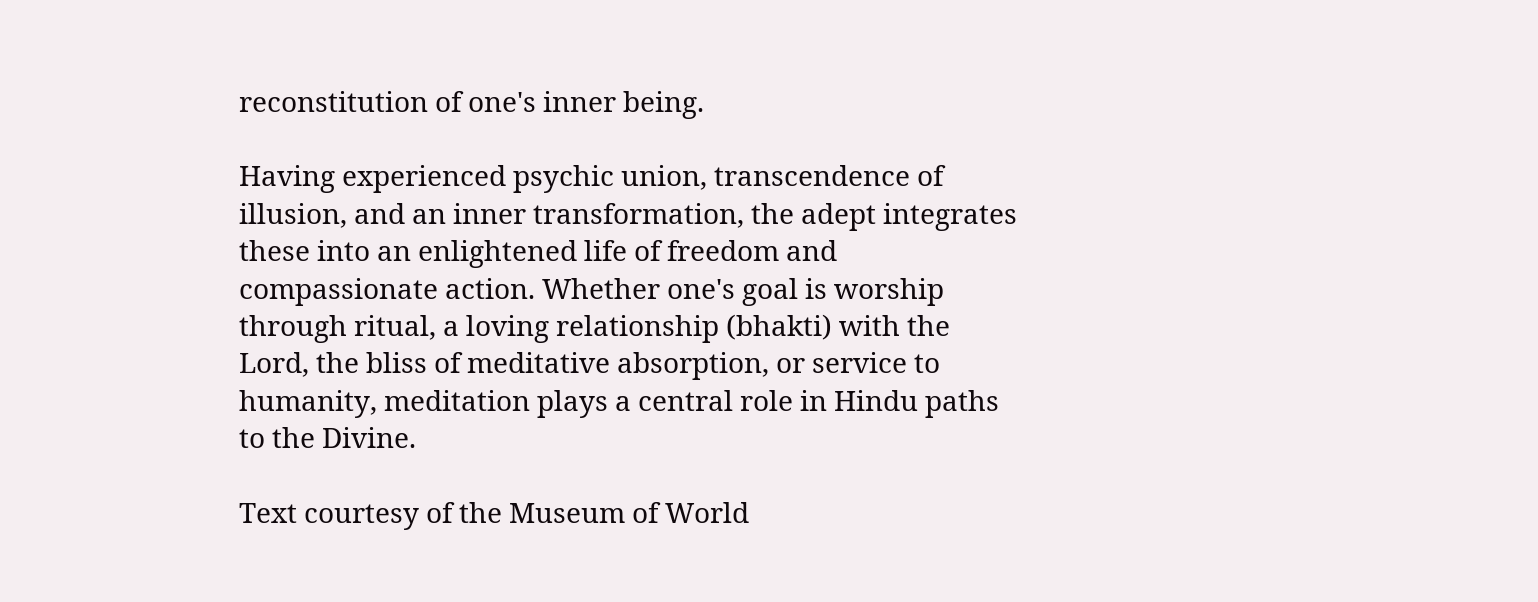reconstitution of one's inner being.

Having experienced psychic union, transcendence of illusion, and an inner transformation, the adept integrates these into an enlightened life of freedom and compassionate action. Whether one's goal is worship through ritual, a loving relationship (bhakti) with the Lord, the bliss of meditative absorption, or service to humanity, meditation plays a central role in Hindu paths to the Divine.

Text courtesy of the Museum of World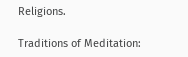Religions.

Traditions of Meditation: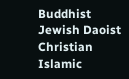Buddhist Jewish Daoist Christian Islamic